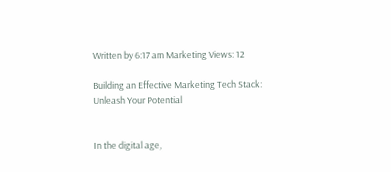Written by 6:17 am Marketing Views: 12

Building an Effective Marketing Tech Stack: Unleash Your Potential


In the digital age,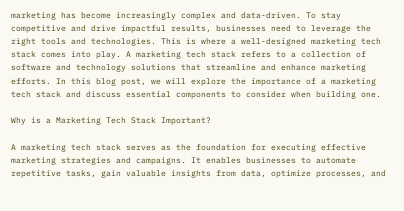marketing has become increasingly complex and data-driven. To stay competitive and drive impactful results, businesses need to leverage the right tools and technologies. This is where a well-designed marketing tech stack comes into play. A marketing tech stack refers to a collection of software and technology solutions that streamline and enhance marketing efforts. In this blog post, we will explore the importance of a marketing tech stack and discuss essential components to consider when building one.

Why is a Marketing Tech Stack Important?

A marketing tech stack serves as the foundation for executing effective marketing strategies and campaigns. It enables businesses to automate repetitive tasks, gain valuable insights from data, optimize processes, and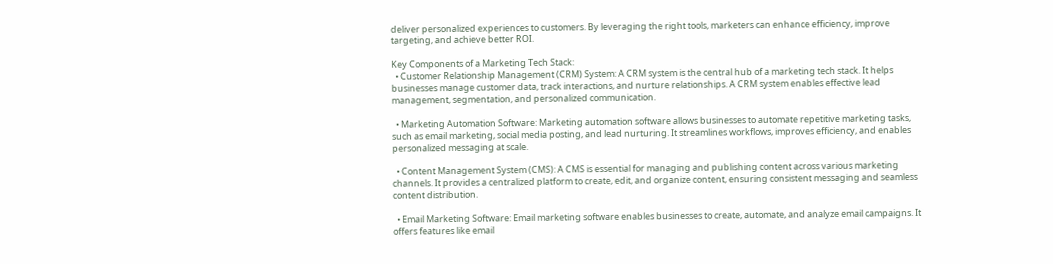deliver personalized experiences to customers. By leveraging the right tools, marketers can enhance efficiency, improve targeting, and achieve better ROI.

Key Components of a Marketing Tech Stack:
  • Customer Relationship Management (CRM) System: A CRM system is the central hub of a marketing tech stack. It helps businesses manage customer data, track interactions, and nurture relationships. A CRM system enables effective lead management, segmentation, and personalized communication.

  • Marketing Automation Software: Marketing automation software allows businesses to automate repetitive marketing tasks, such as email marketing, social media posting, and lead nurturing. It streamlines workflows, improves efficiency, and enables personalized messaging at scale.

  • Content Management System (CMS): A CMS is essential for managing and publishing content across various marketing channels. It provides a centralized platform to create, edit, and organize content, ensuring consistent messaging and seamless content distribution.

  • Email Marketing Software: Email marketing software enables businesses to create, automate, and analyze email campaigns. It offers features like email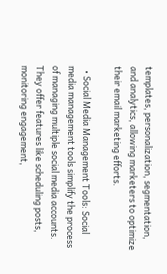templates, personalization, segmentation, and analytics, allowing marketers to optimize their email marketing efforts.

  • Social Media Management Tools: Social media management tools simplify the process of managing multiple social media accounts. They offer features like scheduling posts, monitoring engagement,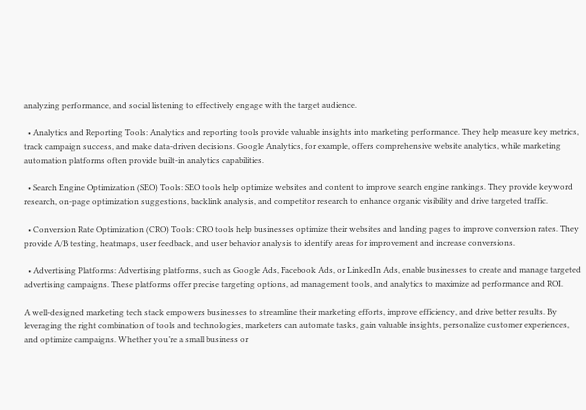analyzing performance, and social listening to effectively engage with the target audience.

  • Analytics and Reporting Tools: Analytics and reporting tools provide valuable insights into marketing performance. They help measure key metrics, track campaign success, and make data-driven decisions. Google Analytics, for example, offers comprehensive website analytics, while marketing automation platforms often provide built-in analytics capabilities.

  • Search Engine Optimization (SEO) Tools: SEO tools help optimize websites and content to improve search engine rankings. They provide keyword research, on-page optimization suggestions, backlink analysis, and competitor research to enhance organic visibility and drive targeted traffic.

  • Conversion Rate Optimization (CRO) Tools: CRO tools help businesses optimize their websites and landing pages to improve conversion rates. They provide A/B testing, heatmaps, user feedback, and user behavior analysis to identify areas for improvement and increase conversions.

  • Advertising Platforms: Advertising platforms, such as Google Ads, Facebook Ads, or LinkedIn Ads, enable businesses to create and manage targeted advertising campaigns. These platforms offer precise targeting options, ad management tools, and analytics to maximize ad performance and ROI.

A well-designed marketing tech stack empowers businesses to streamline their marketing efforts, improve efficiency, and drive better results. By leveraging the right combination of tools and technologies, marketers can automate tasks, gain valuable insights, personalize customer experiences, and optimize campaigns. Whether you’re a small business or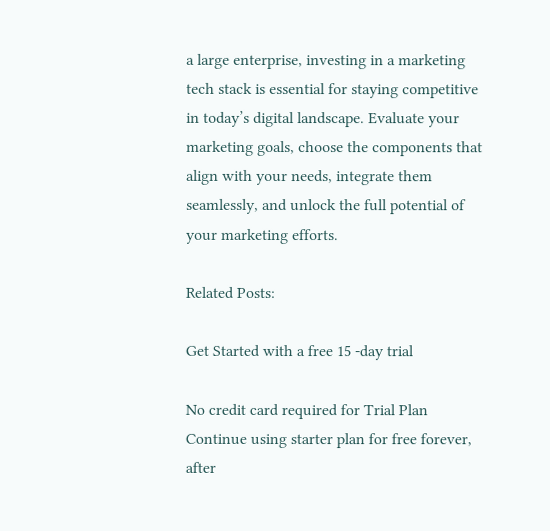a large enterprise, investing in a marketing tech stack is essential for staying competitive in today’s digital landscape. Evaluate your marketing goals, choose the components that align with your needs, integrate them seamlessly, and unlock the full potential of your marketing efforts.

Related Posts:

Get Started with a free 15 -day trial

No credit card required for Trial Plan
Continue using starter plan for free forever, after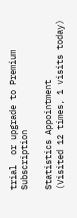trial  or upgrade to Premium Subscription

Statistics Appointment
(Visited 12 times, 1 visits today)